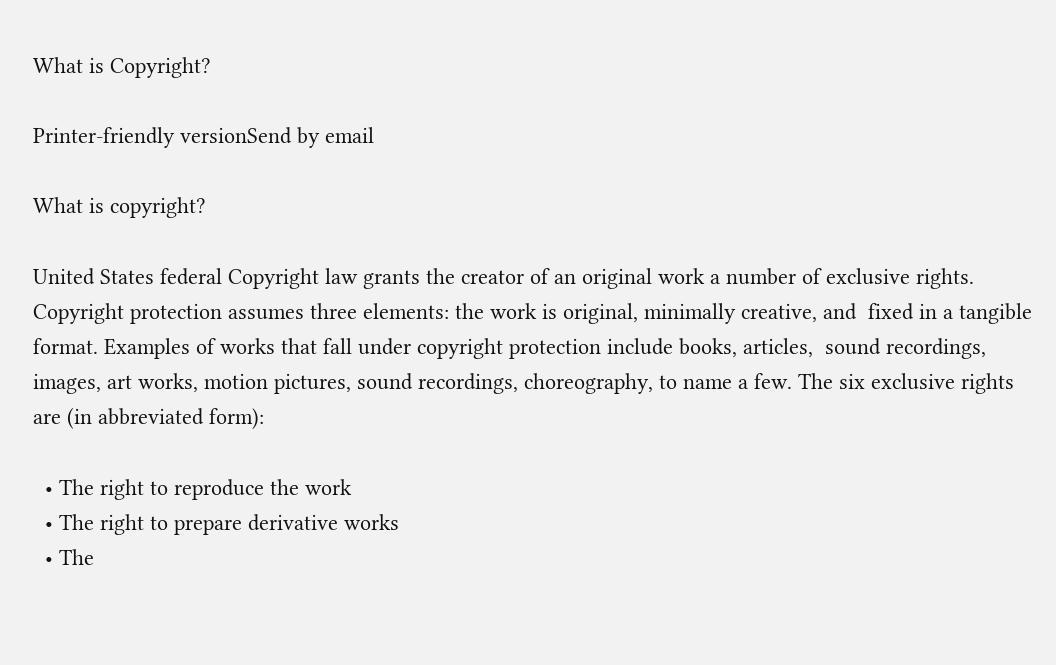What is Copyright?

Printer-friendly versionSend by email

What is copyright?

United States federal Copyright law grants the creator of an original work a number of exclusive rights. Copyright protection assumes three elements: the work is original, minimally creative, and  fixed in a tangible format. Examples of works that fall under copyright protection include books, articles,  sound recordings, images, art works, motion pictures, sound recordings, choreography, to name a few. The six exclusive rights are (in abbreviated form):

  • The right to reproduce the work
  • The right to prepare derivative works
  • The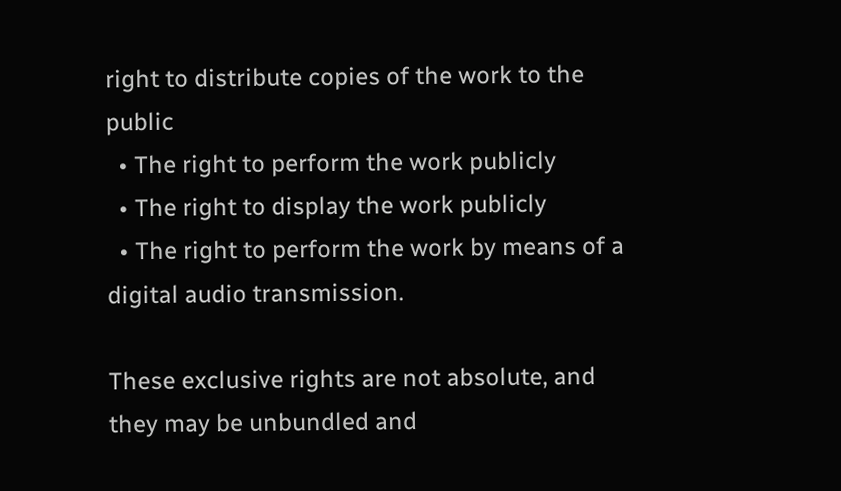right to distribute copies of the work to the public
  • The right to perform the work publicly
  • The right to display the work publicly
  • The right to perform the work by means of a digital audio transmission.

These exclusive rights are not absolute, and  they may be unbundled and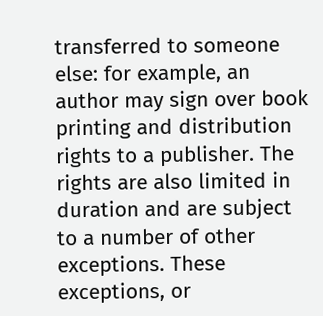transferred to someone else: for example, an author may sign over book printing and distribution rights to a publisher. The rights are also limited in duration and are subject to a number of other exceptions. These exceptions, or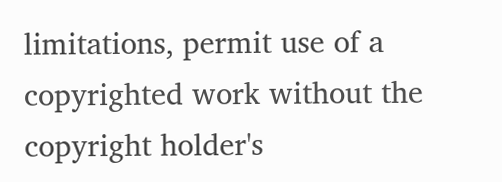limitations, permit use of a copyrighted work without the copyright holder's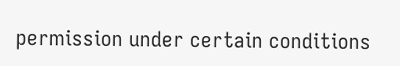permission under certain conditions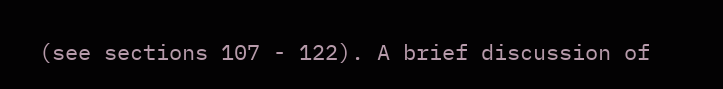(see sections 107 - 122). A brief discussion of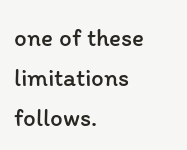one of these limitations follows.